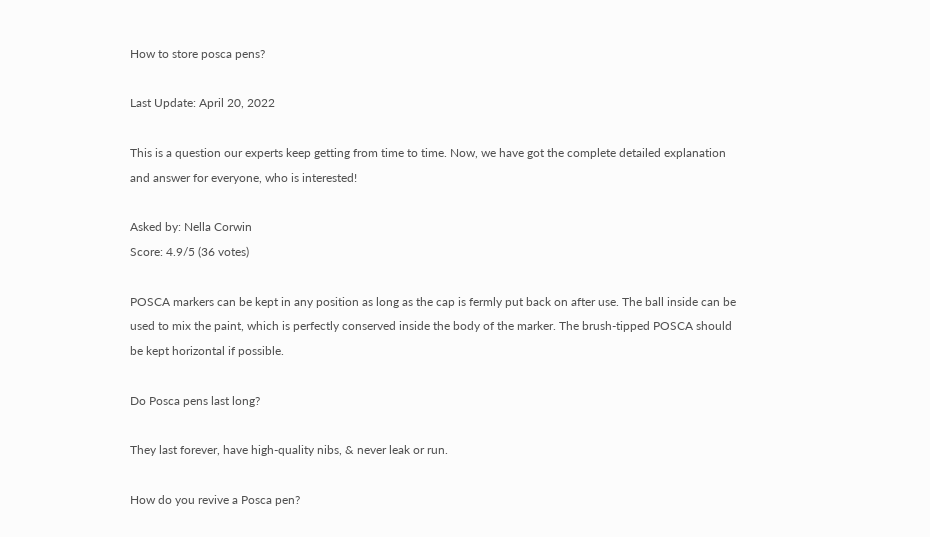How to store posca pens?

Last Update: April 20, 2022

This is a question our experts keep getting from time to time. Now, we have got the complete detailed explanation and answer for everyone, who is interested!

Asked by: Nella Corwin
Score: 4.9/5 (36 votes)

POSCA markers can be kept in any position as long as the cap is fermly put back on after use. The ball inside can be used to mix the paint, which is perfectly conserved inside the body of the marker. The brush-tipped POSCA should be kept horizontal if possible.

Do Posca pens last long?

They last forever, have high-quality nibs, & never leak or run.

How do you revive a Posca pen?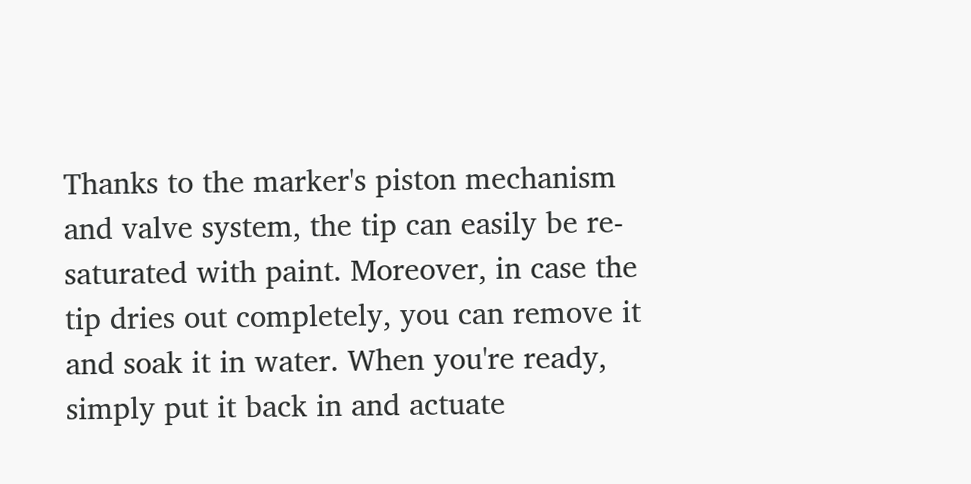Thanks to the marker's piston mechanism and valve system, the tip can easily be re-saturated with paint. Moreover, in case the tip dries out completely, you can remove it and soak it in water. When you're ready, simply put it back in and actuate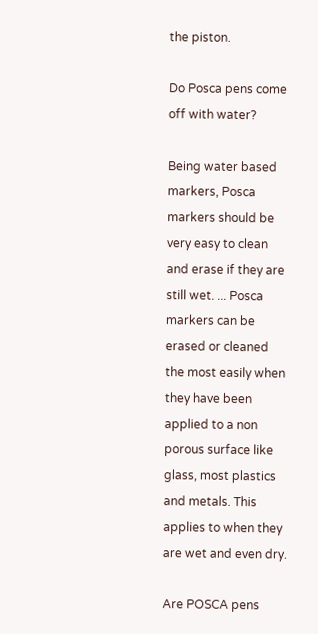the piston.

Do Posca pens come off with water?

Being water based markers, Posca markers should be very easy to clean and erase if they are still wet. ... Posca markers can be erased or cleaned the most easily when they have been applied to a non porous surface like glass, most plastics and metals. This applies to when they are wet and even dry.

Are POSCA pens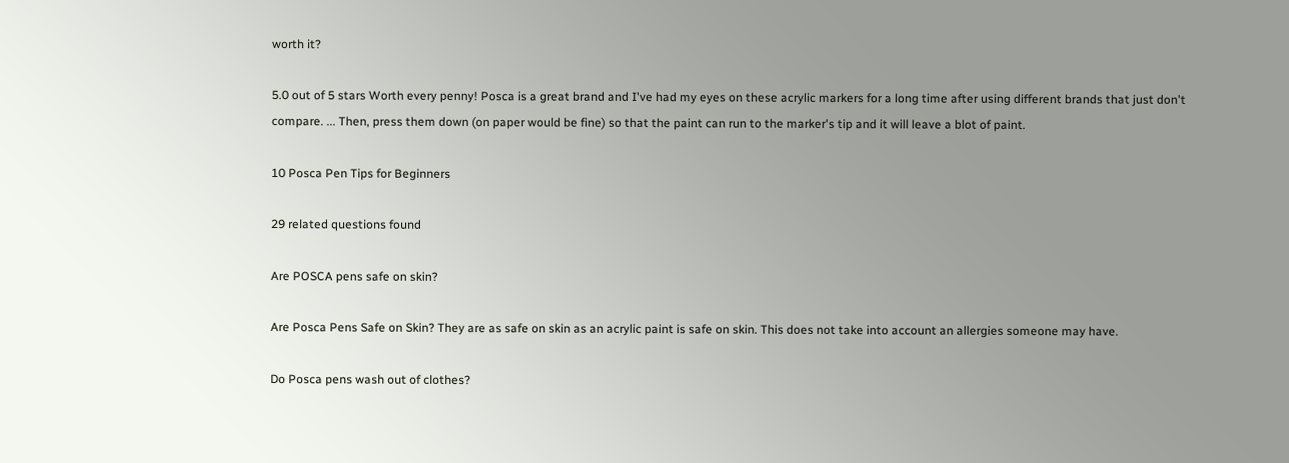worth it?

5.0 out of 5 stars Worth every penny! Posca is a great brand and I've had my eyes on these acrylic markers for a long time after using different brands that just don't compare. ... Then, press them down (on paper would be fine) so that the paint can run to the marker's tip and it will leave a blot of paint.

10 Posca Pen Tips for Beginners

29 related questions found

Are POSCA pens safe on skin?

Are Posca Pens Safe on Skin? They are as safe on skin as an acrylic paint is safe on skin. This does not take into account an allergies someone may have.

Do Posca pens wash out of clothes?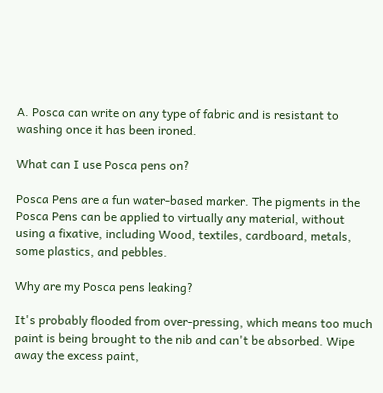A. Posca can write on any type of fabric and is resistant to washing once it has been ironed.

What can I use Posca pens on?

Posca Pens are a fun water-based marker. The pigments in the Posca Pens can be applied to virtually any material, without using a fixative, including Wood, textiles, cardboard, metals, some plastics, and pebbles.

Why are my Posca pens leaking?

It's probably flooded from over-pressing, which means too much paint is being brought to the nib and can't be absorbed. Wipe away the excess paint,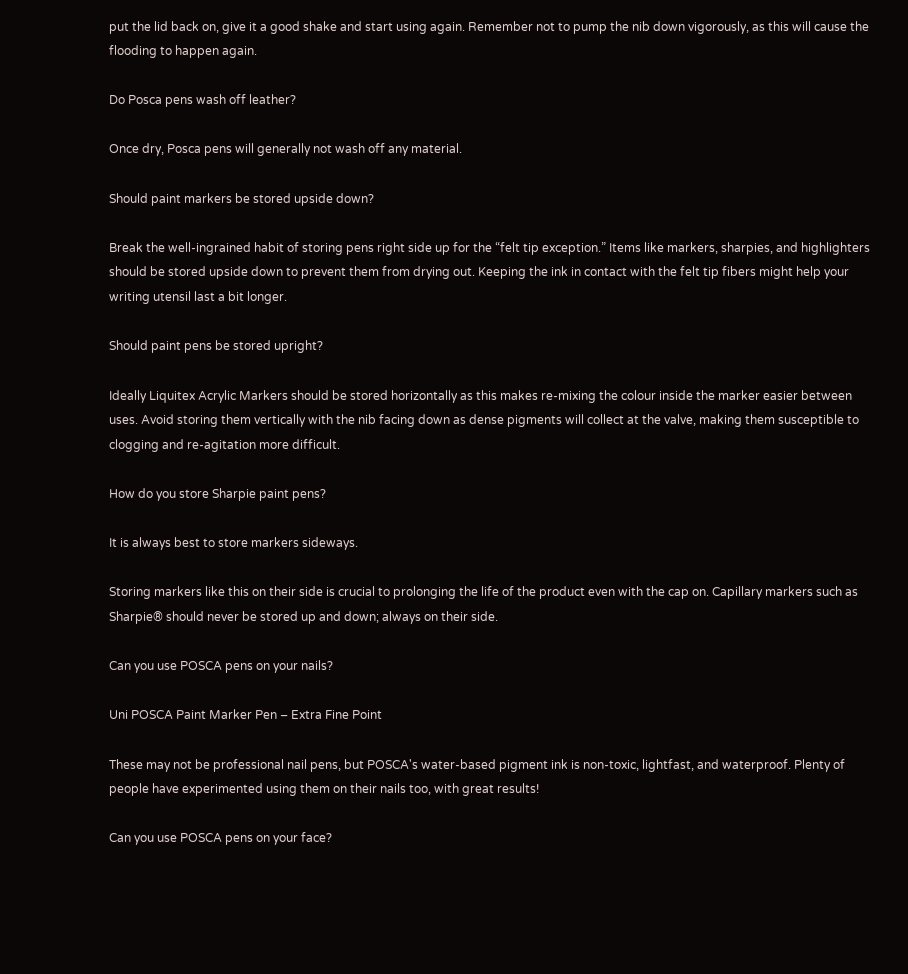put the lid back on, give it a good shake and start using again. Remember not to pump the nib down vigorously, as this will cause the flooding to happen again.

Do Posca pens wash off leather?

Once dry, Posca pens will generally not wash off any material.

Should paint markers be stored upside down?

Break the well-ingrained habit of storing pens right side up for the “felt tip exception.” Items like markers, sharpies, and highlighters should be stored upside down to prevent them from drying out. Keeping the ink in contact with the felt tip fibers might help your writing utensil last a bit longer.

Should paint pens be stored upright?

Ideally Liquitex Acrylic Markers should be stored horizontally as this makes re-mixing the colour inside the marker easier between uses. Avoid storing them vertically with the nib facing down as dense pigments will collect at the valve, making them susceptible to clogging and re-agitation more difficult.

How do you store Sharpie paint pens?

It is always best to store markers sideways.

Storing markers like this on their side is crucial to prolonging the life of the product even with the cap on. Capillary markers such as Sharpie® should never be stored up and down; always on their side.

Can you use POSCA pens on your nails?

Uni POSCA Paint Marker Pen – Extra Fine Point

These may not be professional nail pens, but POSCA's water-based pigment ink is non-toxic, lightfast, and waterproof. Plenty of people have experimented using them on their nails too, with great results!

Can you use POSCA pens on your face?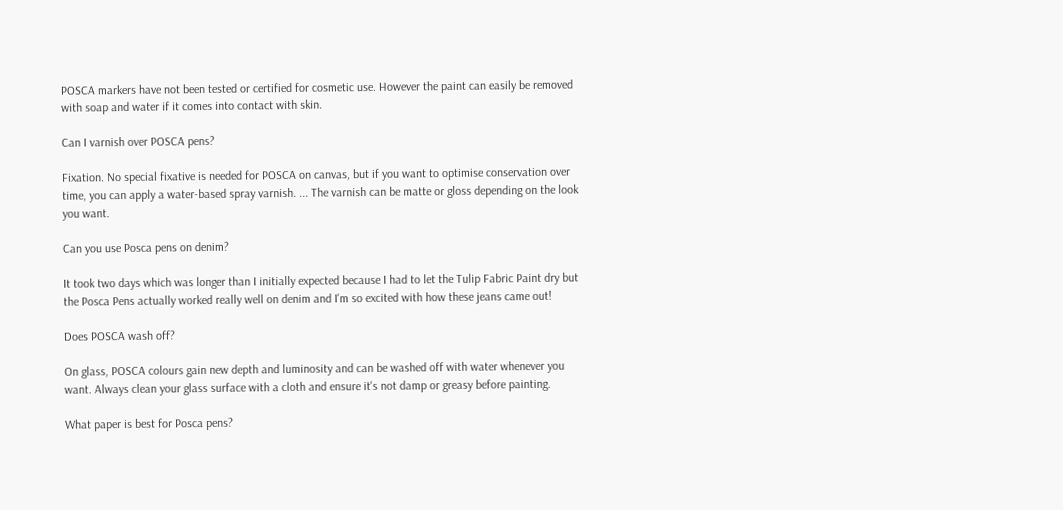POSCA markers have not been tested or certified for cosmetic use. However the paint can easily be removed with soap and water if it comes into contact with skin.

Can I varnish over POSCA pens?

Fixation. No special fixative is needed for POSCA on canvas, but if you want to optimise conservation over time, you can apply a water-based spray varnish. ... The varnish can be matte or gloss depending on the look you want.

Can you use Posca pens on denim?

It took two days which was longer than I initially expected because I had to let the Tulip Fabric Paint dry but the Posca Pens actually worked really well on denim and I'm so excited with how these jeans came out!

Does POSCA wash off?

On glass, POSCA colours gain new depth and luminosity and can be washed off with water whenever you want. Always clean your glass surface with a cloth and ensure it's not damp or greasy before painting.

What paper is best for Posca pens?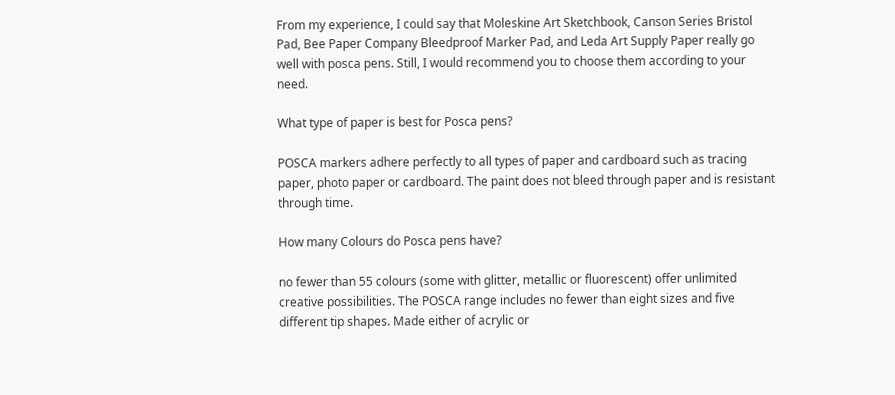From my experience, I could say that Moleskine Art Sketchbook, Canson Series Bristol Pad, Bee Paper Company Bleedproof Marker Pad, and Leda Art Supply Paper really go well with posca pens. Still, I would recommend you to choose them according to your need.

What type of paper is best for Posca pens?

POSCA markers adhere perfectly to all types of paper and cardboard such as tracing paper, photo paper or cardboard. The paint does not bleed through paper and is resistant through time.

How many Colours do Posca pens have?

no fewer than 55 colours (some with glitter, metallic or fluorescent) offer unlimited creative possibilities. The POSCA range includes no fewer than eight sizes and five different tip shapes. Made either of acrylic or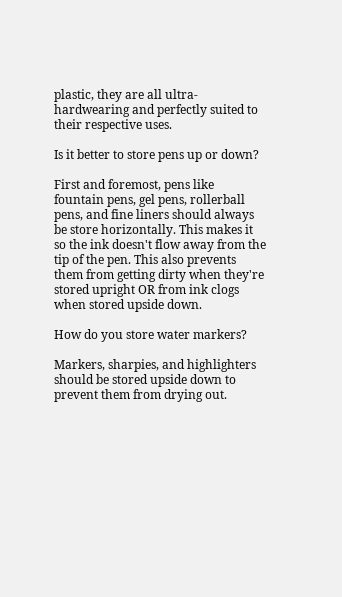plastic, they are all ultra-hardwearing and perfectly suited to their respective uses.

Is it better to store pens up or down?

First and foremost, pens like fountain pens, gel pens, rollerball pens, and fine liners should always be store horizontally. This makes it so the ink doesn't flow away from the tip of the pen. This also prevents them from getting dirty when they're stored upright OR from ink clogs when stored upside down.

How do you store water markers?

Markers, sharpies, and highlighters should be stored upside down to prevent them from drying out.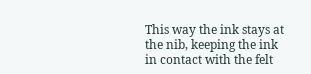This way the ink stays at the nib, keeping the ink in contact with the felt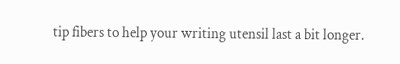tip fibers to help your writing utensil last a bit longer.